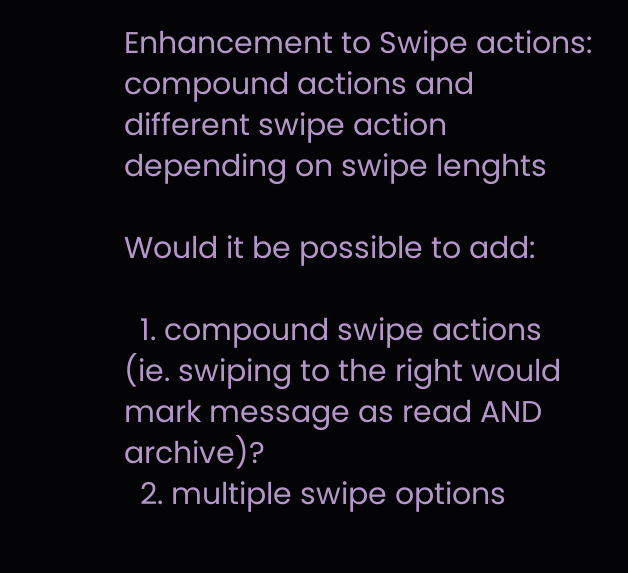Enhancement to Swipe actions: compound actions and different swipe action depending on swipe lenghts

Would it be possible to add:

  1. compound swipe actions (ie. swiping to the right would mark message as read AND archive)?
  2. multiple swipe options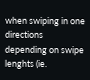when swiping in one directions depending on swipe lenghts (ie.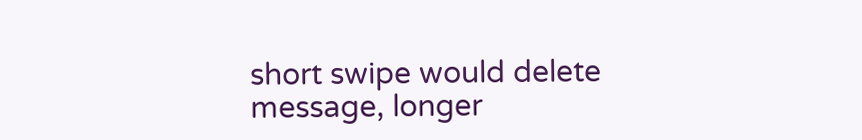short swipe would delete message, longer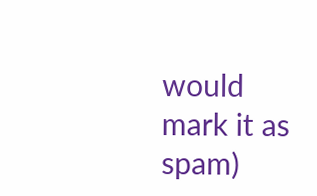would mark it as spam)